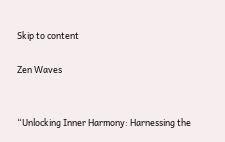Skip to content

Zen Waves


“Unlocking Inner Harmony: Harnessing the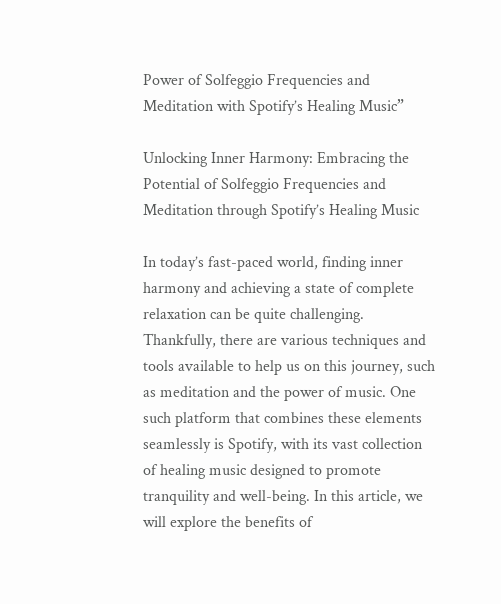Power of Solfeggio Frequencies and Meditation with Spotify’s Healing Music”

Unlocking Inner Harmony: Embracing the Potential of Solfeggio Frequencies and Meditation through Spotify’s Healing Music

In today’s fast-paced world, finding inner harmony and achieving a state of complete relaxation can be quite challenging. Thankfully, there are various techniques and tools available to help us on this journey, such as meditation and the power of music. One such platform that combines these elements seamlessly is Spotify, with its vast collection of healing music designed to promote tranquility and well-being. In this article, we will explore the benefits of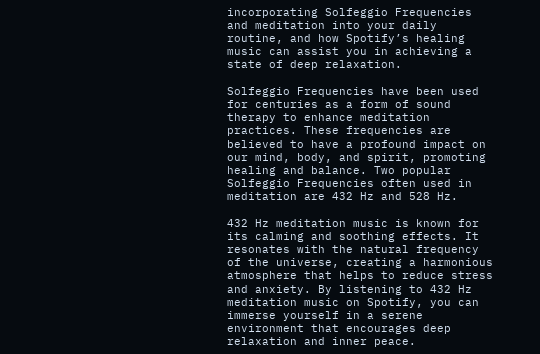incorporating Solfeggio Frequencies and meditation into your daily routine, and how Spotify’s healing music can assist you in achieving a state of deep relaxation.

Solfeggio Frequencies have been used for centuries as a form of sound therapy to enhance meditation practices. These frequencies are believed to have a profound impact on our mind, body, and spirit, promoting healing and balance. Two popular Solfeggio Frequencies often used in meditation are 432 Hz and 528 Hz.

432 Hz meditation music is known for its calming and soothing effects. It resonates with the natural frequency of the universe, creating a harmonious atmosphere that helps to reduce stress and anxiety. By listening to 432 Hz meditation music on Spotify, you can immerse yourself in a serene environment that encourages deep relaxation and inner peace.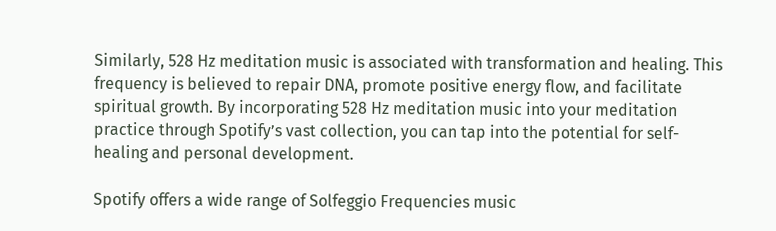Similarly, 528 Hz meditation music is associated with transformation and healing. This frequency is believed to repair DNA, promote positive energy flow, and facilitate spiritual growth. By incorporating 528 Hz meditation music into your meditation practice through Spotify’s vast collection, you can tap into the potential for self-healing and personal development.

Spotify offers a wide range of Solfeggio Frequencies music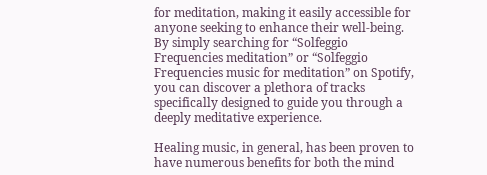for meditation, making it easily accessible for anyone seeking to enhance their well-being. By simply searching for “Solfeggio Frequencies meditation” or “Solfeggio Frequencies music for meditation” on Spotify, you can discover a plethora of tracks specifically designed to guide you through a deeply meditative experience.

Healing music, in general, has been proven to have numerous benefits for both the mind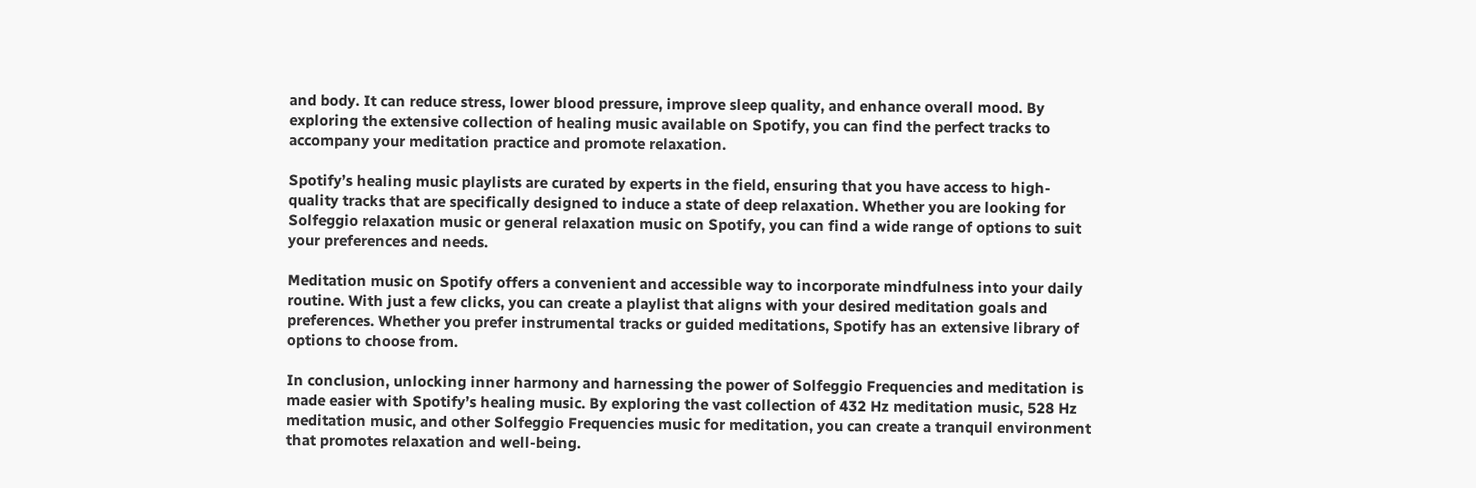and body. It can reduce stress, lower blood pressure, improve sleep quality, and enhance overall mood. By exploring the extensive collection of healing music available on Spotify, you can find the perfect tracks to accompany your meditation practice and promote relaxation.

Spotify’s healing music playlists are curated by experts in the field, ensuring that you have access to high-quality tracks that are specifically designed to induce a state of deep relaxation. Whether you are looking for Solfeggio relaxation music or general relaxation music on Spotify, you can find a wide range of options to suit your preferences and needs.

Meditation music on Spotify offers a convenient and accessible way to incorporate mindfulness into your daily routine. With just a few clicks, you can create a playlist that aligns with your desired meditation goals and preferences. Whether you prefer instrumental tracks or guided meditations, Spotify has an extensive library of options to choose from.

In conclusion, unlocking inner harmony and harnessing the power of Solfeggio Frequencies and meditation is made easier with Spotify’s healing music. By exploring the vast collection of 432 Hz meditation music, 528 Hz meditation music, and other Solfeggio Frequencies music for meditation, you can create a tranquil environment that promotes relaxation and well-being.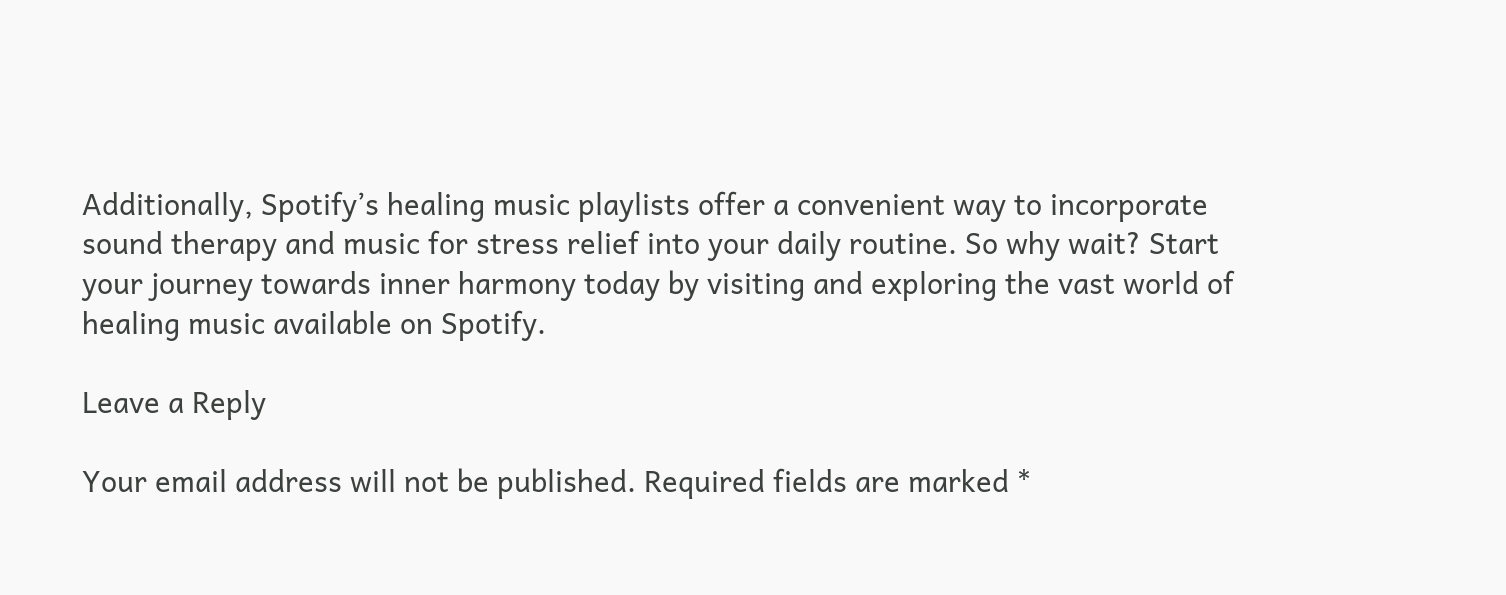Additionally, Spotify’s healing music playlists offer a convenient way to incorporate sound therapy and music for stress relief into your daily routine. So why wait? Start your journey towards inner harmony today by visiting and exploring the vast world of healing music available on Spotify.

Leave a Reply

Your email address will not be published. Required fields are marked *